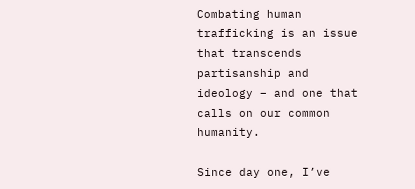Combating human trafficking is an issue that transcends partisanship and ideology – and one that calls on our common humanity.

Since day one, I’ve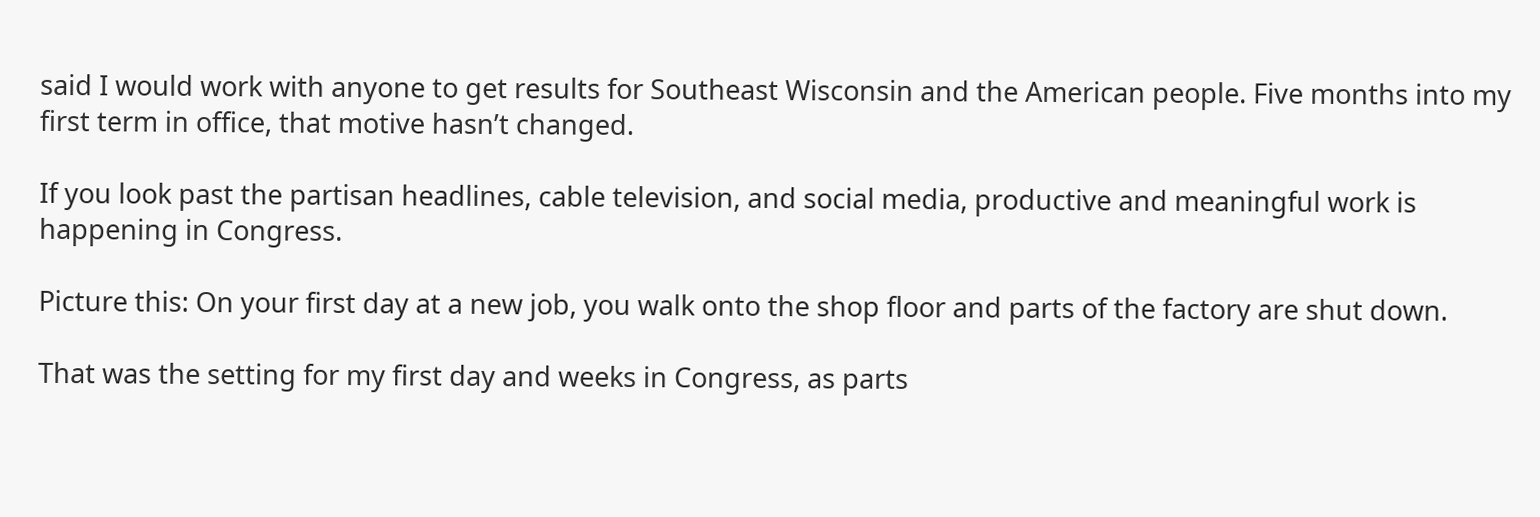said I would work with anyone to get results for Southeast Wisconsin and the American people. Five months into my first term in office, that motive hasn’t changed.

If you look past the partisan headlines, cable television, and social media, productive and meaningful work is happening in Congress.

Picture this: On your first day at a new job, you walk onto the shop floor and parts of the factory are shut down.

That was the setting for my first day and weeks in Congress, as parts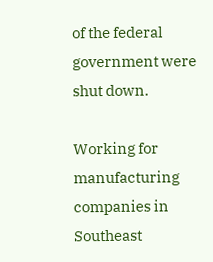of the federal government were shut down.

Working for manufacturing companies in Southeast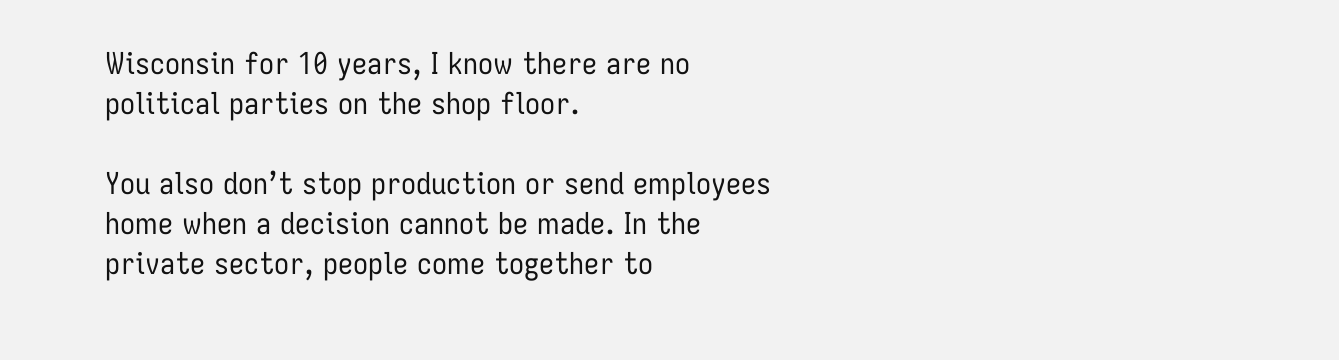Wisconsin for 10 years, I know there are no political parties on the shop floor.

You also don’t stop production or send employees home when a decision cannot be made. In the private sector, people come together to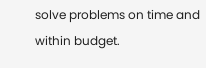solve problems on time and within budget.